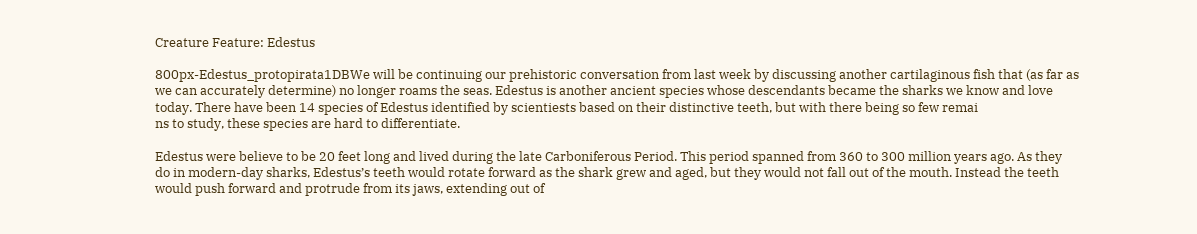Creature Feature: Edestus

800px-Edestus_protopirata1DBWe will be continuing our prehistoric conversation from last week by discussing another cartilaginous fish that (as far as we can accurately determine) no longer roams the seas. Edestus is another ancient species whose descendants became the sharks we know and love today. There have been 14 species of Edestus identified by scientiests based on their distinctive teeth, but with there being so few remai
ns to study, these species are hard to differentiate.

Edestus were believe to be 20 feet long and lived during the late Carboniferous Period. This period spanned from 360 to 300 million years ago. As they do in modern-day sharks, Edestus’s teeth would rotate forward as the shark grew and aged, but they would not fall out of the mouth. Instead the teeth would push forward and protrude from its jaws, extending out of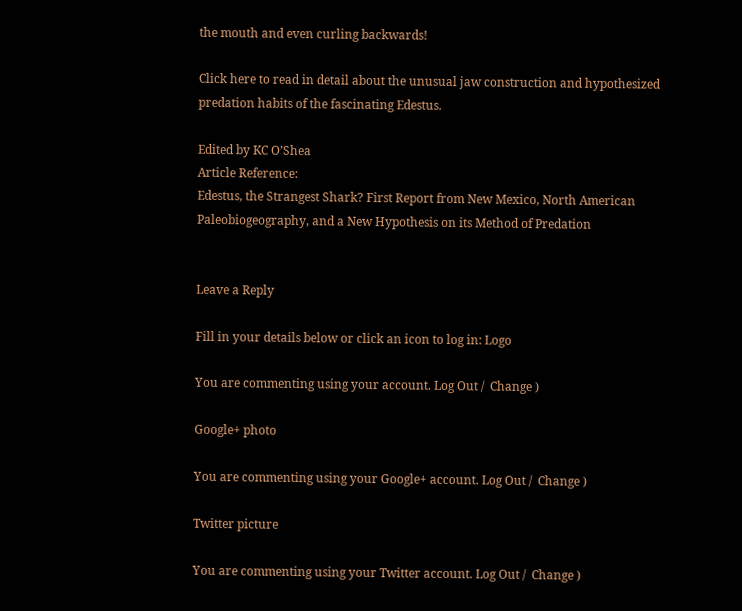the mouth and even curling backwards!

Click here to read in detail about the unusual jaw construction and hypothesized predation habits of the fascinating Edestus.

Edited by KC O’Shea
Article Reference:
Edestus, the Strangest Shark? First Report from New Mexico, North American Paleobiogeography, and a New Hypothesis on its Method of Predation


Leave a Reply

Fill in your details below or click an icon to log in: Logo

You are commenting using your account. Log Out /  Change )

Google+ photo

You are commenting using your Google+ account. Log Out /  Change )

Twitter picture

You are commenting using your Twitter account. Log Out /  Change )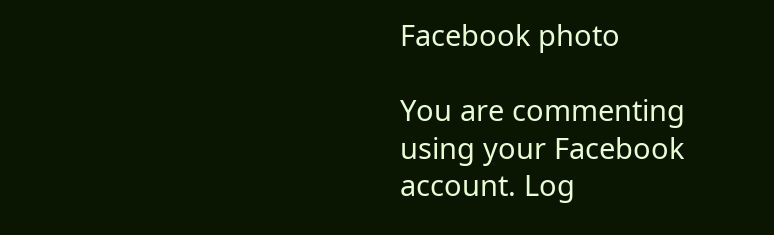Facebook photo

You are commenting using your Facebook account. Log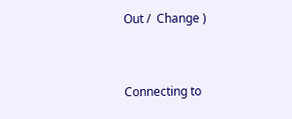Out /  Change )


Connecting to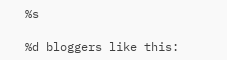%s

%d bloggers like this: